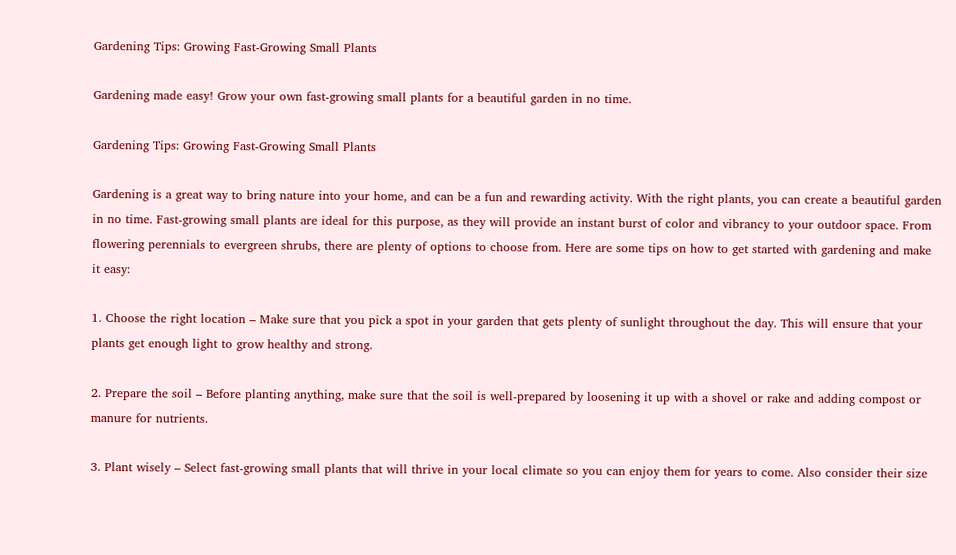Gardening Tips: Growing Fast-Growing Small Plants

Gardening made easy! Grow your own fast-growing small plants for a beautiful garden in no time.

Gardening Tips: Growing Fast-Growing Small Plants

Gardening is a great way to bring nature into your home, and can be a fun and rewarding activity. With the right plants, you can create a beautiful garden in no time. Fast-growing small plants are ideal for this purpose, as they will provide an instant burst of color and vibrancy to your outdoor space. From flowering perennials to evergreen shrubs, there are plenty of options to choose from. Here are some tips on how to get started with gardening and make it easy:

1. Choose the right location – Make sure that you pick a spot in your garden that gets plenty of sunlight throughout the day. This will ensure that your plants get enough light to grow healthy and strong.

2. Prepare the soil – Before planting anything, make sure that the soil is well-prepared by loosening it up with a shovel or rake and adding compost or manure for nutrients.

3. Plant wisely – Select fast-growing small plants that will thrive in your local climate so you can enjoy them for years to come. Also consider their size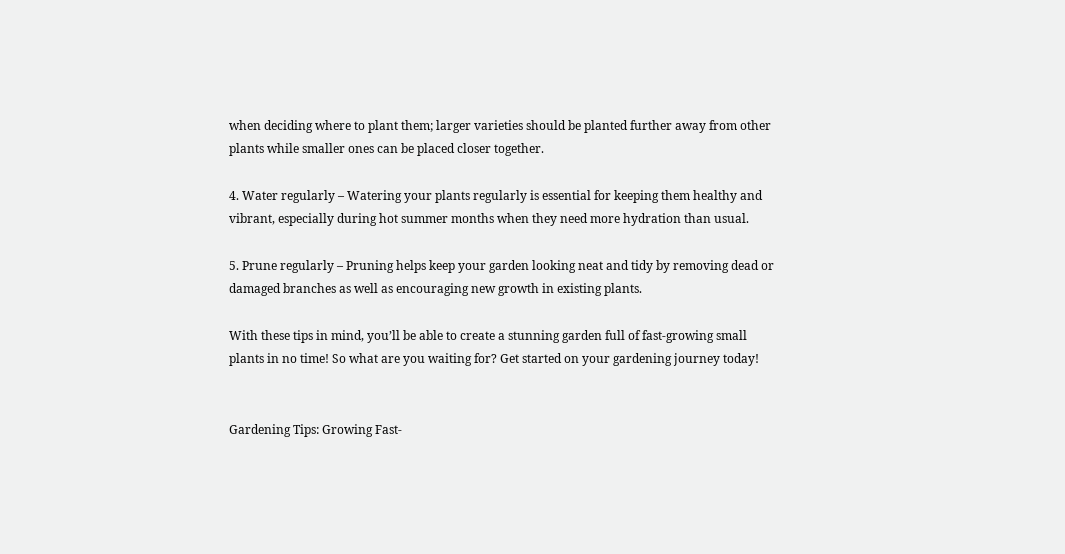when deciding where to plant them; larger varieties should be planted further away from other plants while smaller ones can be placed closer together.

4. Water regularly – Watering your plants regularly is essential for keeping them healthy and vibrant, especially during hot summer months when they need more hydration than usual.

5. Prune regularly – Pruning helps keep your garden looking neat and tidy by removing dead or damaged branches as well as encouraging new growth in existing plants.

With these tips in mind, you’ll be able to create a stunning garden full of fast-growing small plants in no time! So what are you waiting for? Get started on your gardening journey today!


Gardening Tips: Growing Fast-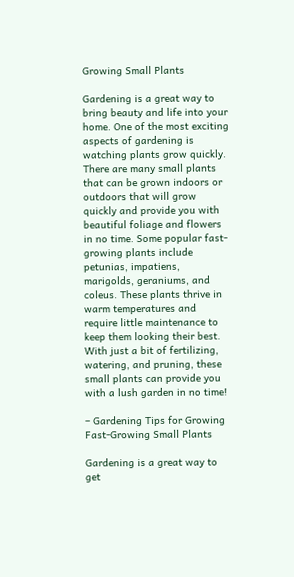Growing Small Plants

Gardening is a great way to bring beauty and life into your home. One of the most exciting aspects of gardening is watching plants grow quickly. There are many small plants that can be grown indoors or outdoors that will grow quickly and provide you with beautiful foliage and flowers in no time. Some popular fast-growing plants include petunias, impatiens, marigolds, geraniums, and coleus. These plants thrive in warm temperatures and require little maintenance to keep them looking their best. With just a bit of fertilizing, watering, and pruning, these small plants can provide you with a lush garden in no time!

– Gardening Tips for Growing Fast-Growing Small Plants

Gardening is a great way to get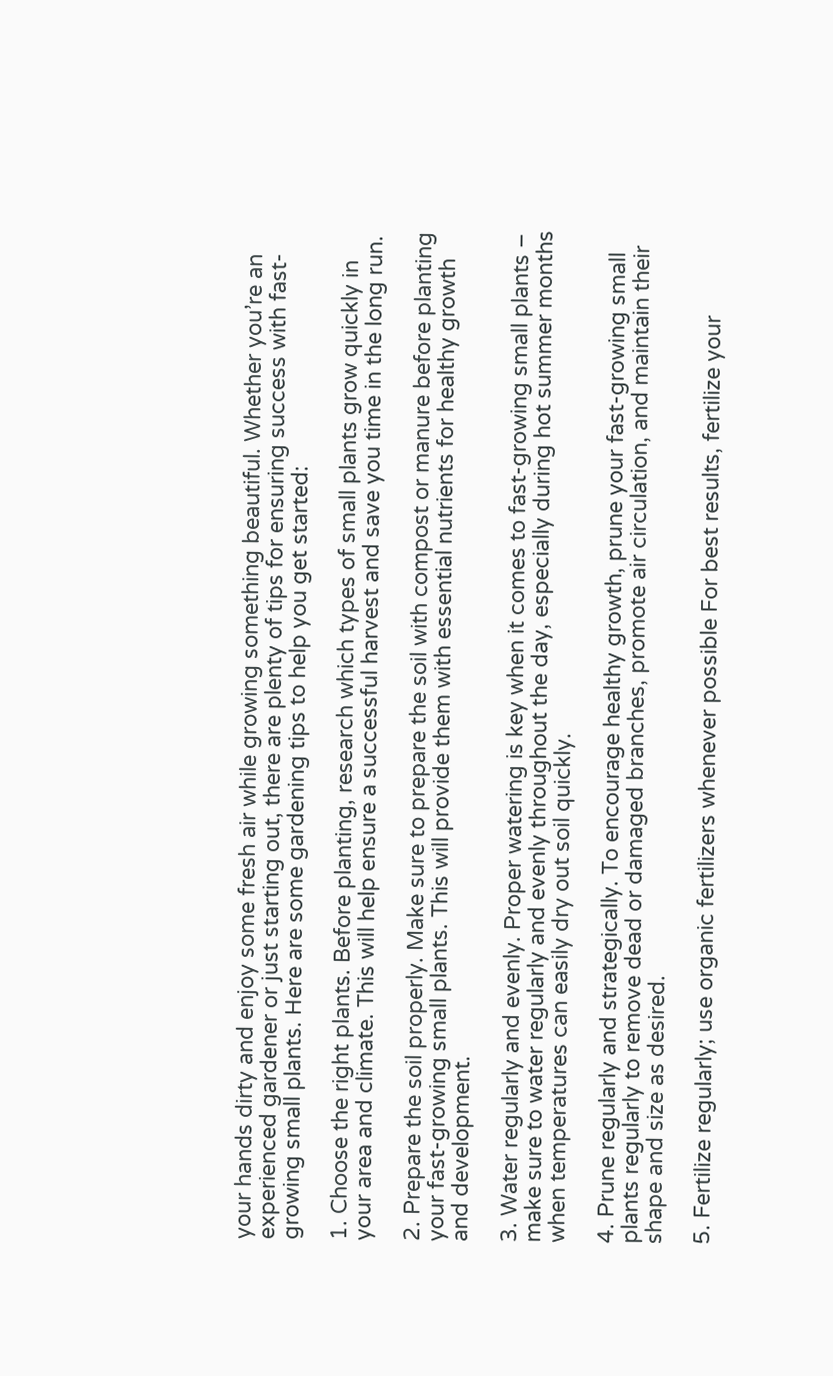your hands dirty and enjoy some fresh air while growing something beautiful. Whether you’re an experienced gardener or just starting out, there are plenty of tips for ensuring success with fast-growing small plants. Here are some gardening tips to help you get started:

1. Choose the right plants. Before planting, research which types of small plants grow quickly in your area and climate. This will help ensure a successful harvest and save you time in the long run.

2. Prepare the soil properly. Make sure to prepare the soil with compost or manure before planting your fast-growing small plants. This will provide them with essential nutrients for healthy growth and development.

3. Water regularly and evenly. Proper watering is key when it comes to fast-growing small plants – make sure to water regularly and evenly throughout the day, especially during hot summer months when temperatures can easily dry out soil quickly.

4. Prune regularly and strategically. To encourage healthy growth, prune your fast-growing small plants regularly to remove dead or damaged branches, promote air circulation, and maintain their shape and size as desired.

5. Fertilize regularly; use organic fertilizers whenever possible For best results, fertilize your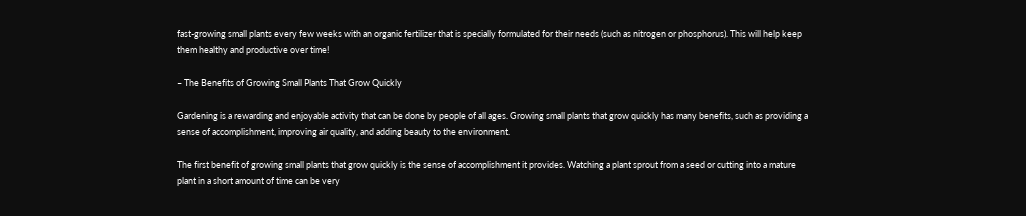fast-growing small plants every few weeks with an organic fertilizer that is specially formulated for their needs (such as nitrogen or phosphorus). This will help keep them healthy and productive over time!

– The Benefits of Growing Small Plants That Grow Quickly

Gardening is a rewarding and enjoyable activity that can be done by people of all ages. Growing small plants that grow quickly has many benefits, such as providing a sense of accomplishment, improving air quality, and adding beauty to the environment.

The first benefit of growing small plants that grow quickly is the sense of accomplishment it provides. Watching a plant sprout from a seed or cutting into a mature plant in a short amount of time can be very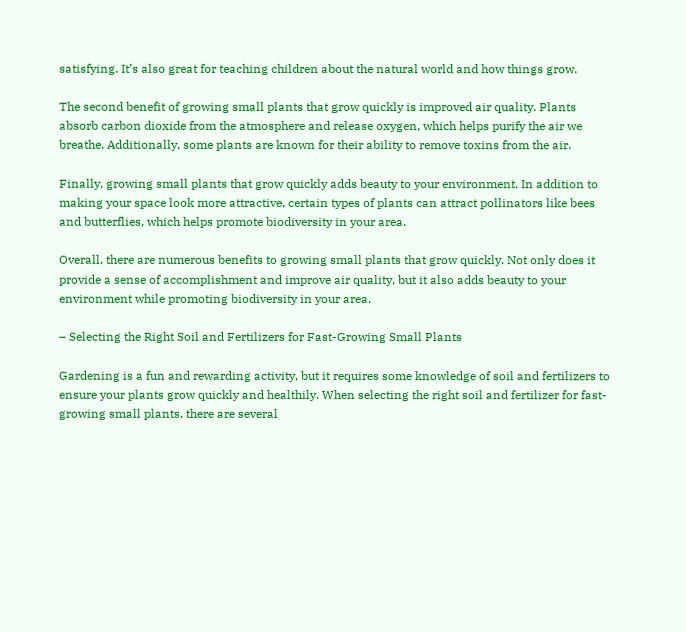satisfying. It’s also great for teaching children about the natural world and how things grow.

The second benefit of growing small plants that grow quickly is improved air quality. Plants absorb carbon dioxide from the atmosphere and release oxygen, which helps purify the air we breathe. Additionally, some plants are known for their ability to remove toxins from the air.

Finally, growing small plants that grow quickly adds beauty to your environment. In addition to making your space look more attractive, certain types of plants can attract pollinators like bees and butterflies, which helps promote biodiversity in your area.

Overall, there are numerous benefits to growing small plants that grow quickly. Not only does it provide a sense of accomplishment and improve air quality, but it also adds beauty to your environment while promoting biodiversity in your area.

– Selecting the Right Soil and Fertilizers for Fast-Growing Small Plants

Gardening is a fun and rewarding activity, but it requires some knowledge of soil and fertilizers to ensure your plants grow quickly and healthily. When selecting the right soil and fertilizer for fast-growing small plants, there are several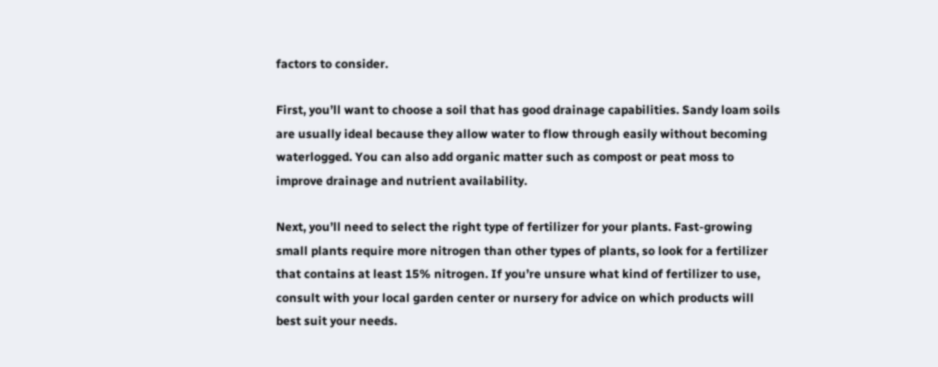factors to consider.

First, you’ll want to choose a soil that has good drainage capabilities. Sandy loam soils are usually ideal because they allow water to flow through easily without becoming waterlogged. You can also add organic matter such as compost or peat moss to improve drainage and nutrient availability.

Next, you’ll need to select the right type of fertilizer for your plants. Fast-growing small plants require more nitrogen than other types of plants, so look for a fertilizer that contains at least 15% nitrogen. If you’re unsure what kind of fertilizer to use, consult with your local garden center or nursery for advice on which products will best suit your needs.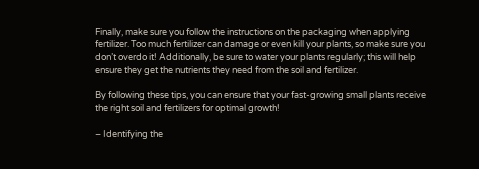Finally, make sure you follow the instructions on the packaging when applying fertilizer. Too much fertilizer can damage or even kill your plants, so make sure you don’t overdo it! Additionally, be sure to water your plants regularly; this will help ensure they get the nutrients they need from the soil and fertilizer.

By following these tips, you can ensure that your fast-growing small plants receive the right soil and fertilizers for optimal growth!

– Identifying the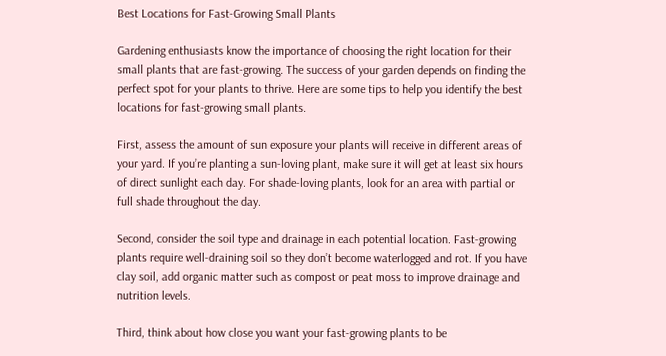Best Locations for Fast-Growing Small Plants

Gardening enthusiasts know the importance of choosing the right location for their small plants that are fast-growing. The success of your garden depends on finding the perfect spot for your plants to thrive. Here are some tips to help you identify the best locations for fast-growing small plants.

First, assess the amount of sun exposure your plants will receive in different areas of your yard. If you’re planting a sun-loving plant, make sure it will get at least six hours of direct sunlight each day. For shade-loving plants, look for an area with partial or full shade throughout the day.

Second, consider the soil type and drainage in each potential location. Fast-growing plants require well-draining soil so they don’t become waterlogged and rot. If you have clay soil, add organic matter such as compost or peat moss to improve drainage and nutrition levels.

Third, think about how close you want your fast-growing plants to be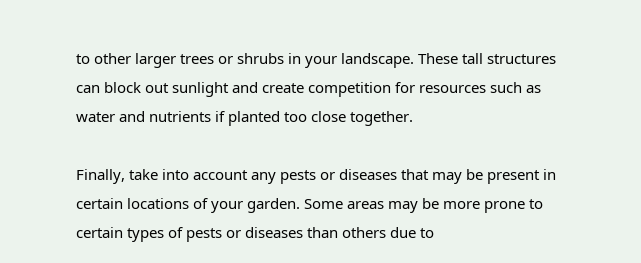to other larger trees or shrubs in your landscape. These tall structures can block out sunlight and create competition for resources such as water and nutrients if planted too close together.

Finally, take into account any pests or diseases that may be present in certain locations of your garden. Some areas may be more prone to certain types of pests or diseases than others due to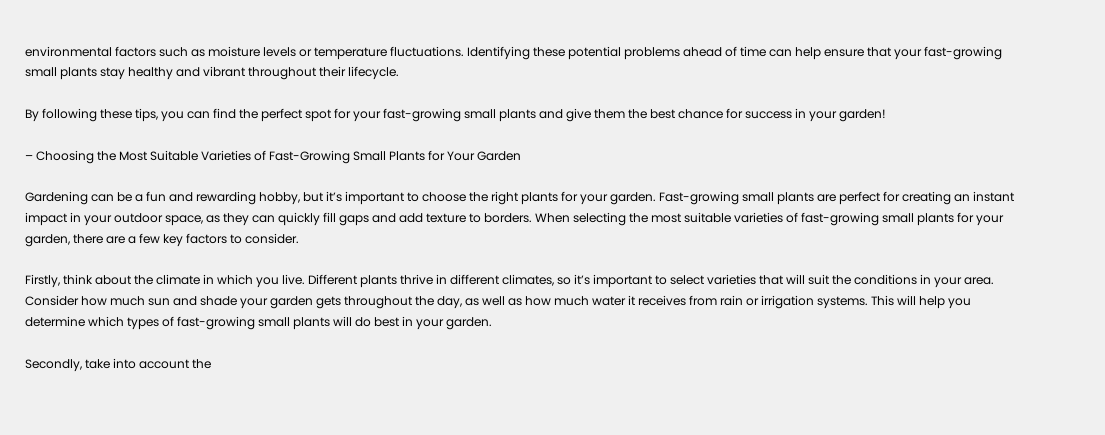environmental factors such as moisture levels or temperature fluctuations. Identifying these potential problems ahead of time can help ensure that your fast-growing small plants stay healthy and vibrant throughout their lifecycle.

By following these tips, you can find the perfect spot for your fast-growing small plants and give them the best chance for success in your garden!

– Choosing the Most Suitable Varieties of Fast-Growing Small Plants for Your Garden

Gardening can be a fun and rewarding hobby, but it’s important to choose the right plants for your garden. Fast-growing small plants are perfect for creating an instant impact in your outdoor space, as they can quickly fill gaps and add texture to borders. When selecting the most suitable varieties of fast-growing small plants for your garden, there are a few key factors to consider.

Firstly, think about the climate in which you live. Different plants thrive in different climates, so it’s important to select varieties that will suit the conditions in your area. Consider how much sun and shade your garden gets throughout the day, as well as how much water it receives from rain or irrigation systems. This will help you determine which types of fast-growing small plants will do best in your garden.

Secondly, take into account the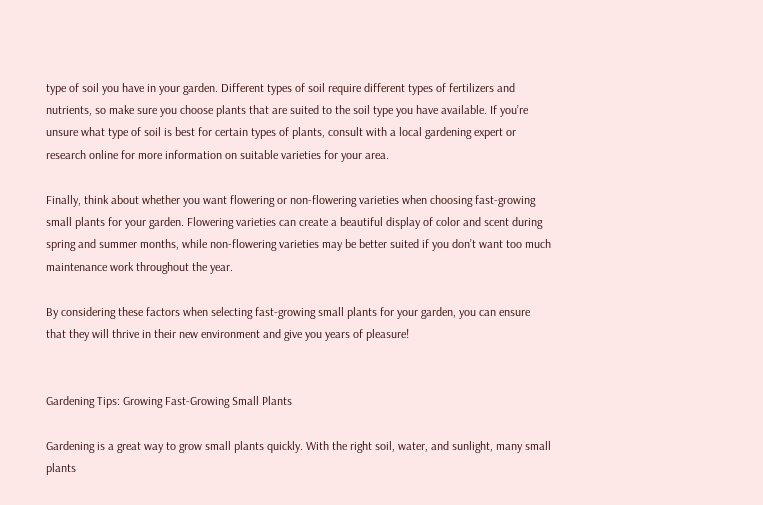type of soil you have in your garden. Different types of soil require different types of fertilizers and nutrients, so make sure you choose plants that are suited to the soil type you have available. If you’re unsure what type of soil is best for certain types of plants, consult with a local gardening expert or research online for more information on suitable varieties for your area.

Finally, think about whether you want flowering or non-flowering varieties when choosing fast-growing small plants for your garden. Flowering varieties can create a beautiful display of color and scent during spring and summer months, while non-flowering varieties may be better suited if you don’t want too much maintenance work throughout the year.

By considering these factors when selecting fast-growing small plants for your garden, you can ensure that they will thrive in their new environment and give you years of pleasure!


Gardening Tips: Growing Fast-Growing Small Plants

Gardening is a great way to grow small plants quickly. With the right soil, water, and sunlight, many small plants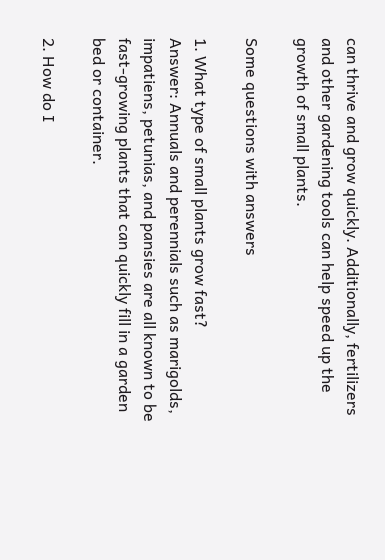can thrive and grow quickly. Additionally, fertilizers and other gardening tools can help speed up the growth of small plants.

Some questions with answers

1. What type of small plants grow fast?
Answer: Annuals and perennials such as marigolds, impatiens, petunias, and pansies are all known to be fast-growing plants that can quickly fill in a garden bed or container.

2. How do I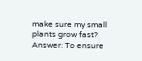make sure my small plants grow fast?
Answer: To ensure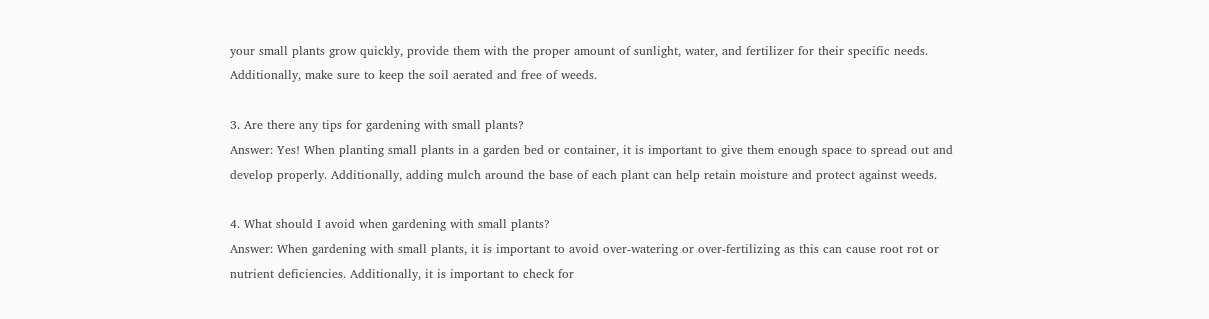your small plants grow quickly, provide them with the proper amount of sunlight, water, and fertilizer for their specific needs. Additionally, make sure to keep the soil aerated and free of weeds.

3. Are there any tips for gardening with small plants?
Answer: Yes! When planting small plants in a garden bed or container, it is important to give them enough space to spread out and develop properly. Additionally, adding mulch around the base of each plant can help retain moisture and protect against weeds.

4. What should I avoid when gardening with small plants?
Answer: When gardening with small plants, it is important to avoid over-watering or over-fertilizing as this can cause root rot or nutrient deficiencies. Additionally, it is important to check for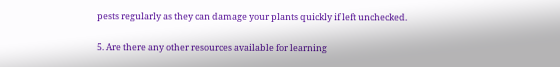pests regularly as they can damage your plants quickly if left unchecked.

5. Are there any other resources available for learning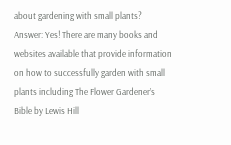about gardening with small plants?
Answer: Yes! There are many books and websites available that provide information on how to successfully garden with small plants including The Flower Gardener’s Bible by Lewis Hill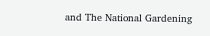and The National Gardening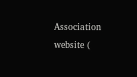Association website (